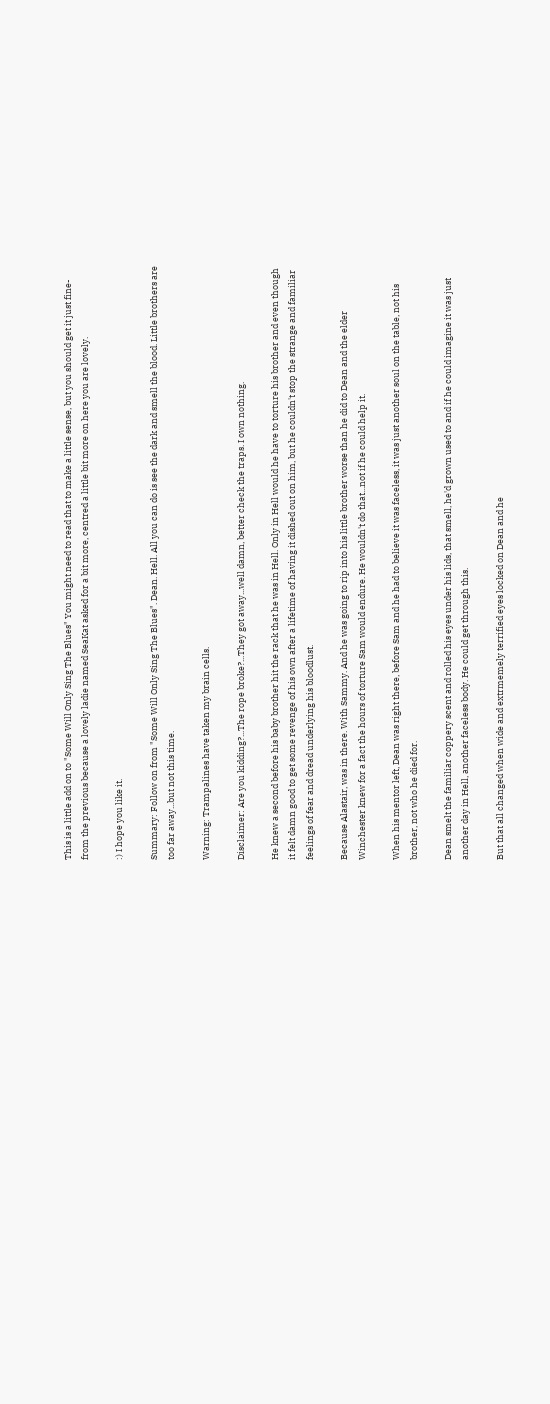This is a little add on to "Some Will Only Sing The Blues" You might need to read that to make a little sense, but you should get it just fine- from the previous because a lovely ladie named SeaKat asked for a bit more, centred a little bit more on here you are lovely.

:) I hope you like it.

Summary: Follow on from "Some Will Only Sing The Blues". Dean. Hell. All you can do is see the dark and smell the blood. Little brothers are too far away...but not this time.

Warning: Trampalines have taken my brain cells.

Disclaimer: Are you kidding?...The rope broke?...They got away...well damn, better check the traps. I own nothing.

He knew a second before his baby brother hit the rack that he was in Hell. Only in Hell would he have to torture his brother and even though it felt damn good to get some revenge of his own after a lifetime of having it dished out on him, but he couldn't stop the strange and familiar feelings of fear and dread underlying his bloodlust.

Because Alastair, was in there. With Sammy. And he was going to rip into his little brother worse than he did to Dean and the elder Winchester knew for a fact the hours of torture Sam would endure. He wouldn't do that...not if he could help it.

When his mentor left, Dean was right there, before Sam and he had to believe it was faceless, it was just another soul on the table, not his brother, not who he died for.

Dean smelt the familiar coppery scent and rolled his eyes under his lids, that smell, he'd grown used to and if he could imagine it was just another day in Hell, another faceless body. He could get through this.

But that all changed when wide and extrmemely terrified eyes locked on Dean and he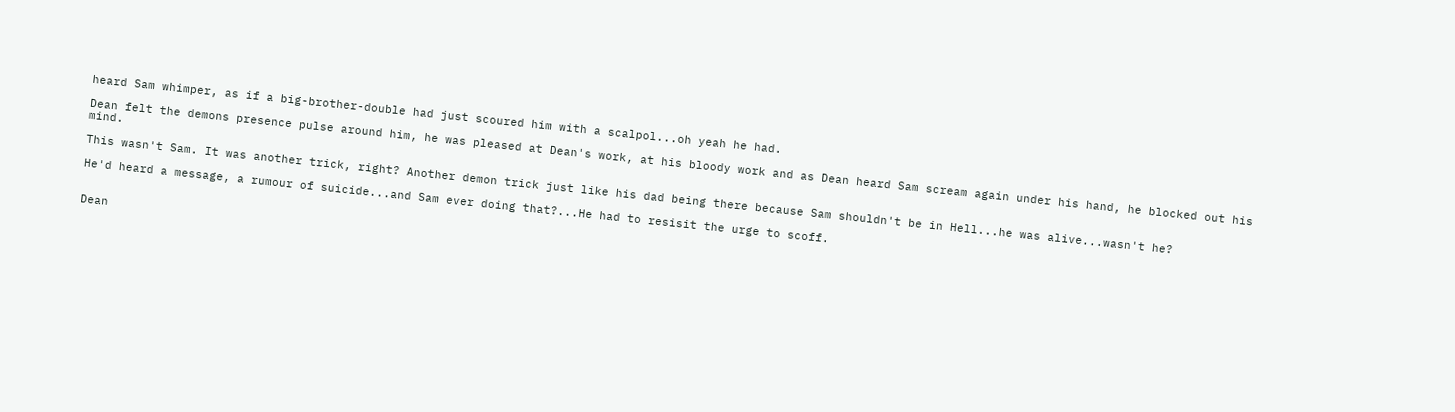heard Sam whimper, as if a big-brother-double had just scoured him with a scalpol...oh yeah he had.

Dean felt the demons presence pulse around him, he was pleased at Dean's work, at his bloody work and as Dean heard Sam scream again under his hand, he blocked out his mind.

This wasn't Sam. It was another trick, right? Another demon trick just like his dad being there because Sam shouldn't be in Hell...he was alive...wasn't he?

He'd heard a message, a rumour of suicide...and Sam ever doing that?...He had to resisit the urge to scoff.


Dean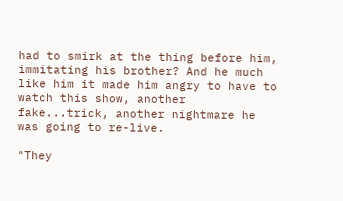had to smirk at the thing before him, immitating his brother? And he much like him it made him angry to have to watch this show, another fake...trick, another nightmare he was going to re-live.

"They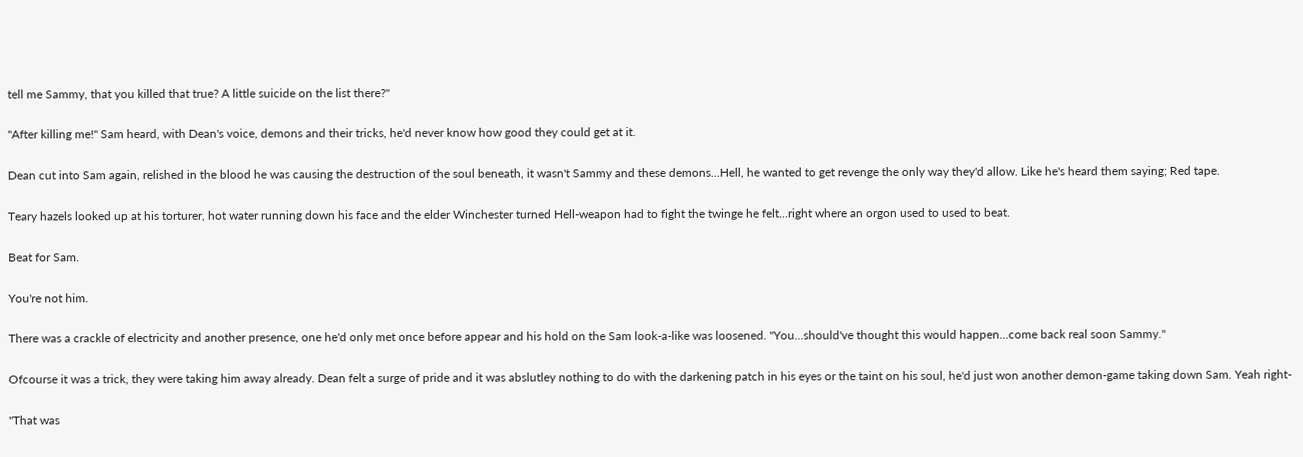tell me Sammy, that you killed that true? A little suicide on the list there?"

"After killing me!" Sam heard, with Dean's voice, demons and their tricks, he'd never know how good they could get at it.

Dean cut into Sam again, relished in the blood he was causing the destruction of the soul beneath, it wasn't Sammy and these demons...Hell, he wanted to get revenge the only way they'd allow. Like he's heard them saying; Red tape.

Teary hazels looked up at his torturer, hot water running down his face and the elder Winchester turned Hell-weapon had to fight the twinge he felt...right where an orgon used to used to beat.

Beat for Sam.

You're not him.

There was a crackle of electricity and another presence, one he'd only met once before appear and his hold on the Sam look-a-like was loosened. "You...should've thought this would happen...come back real soon Sammy."

Ofcourse it was a trick, they were taking him away already. Dean felt a surge of pride and it was abslutley nothing to do with the darkening patch in his eyes or the taint on his soul, he'd just won another demon-game taking down Sam. Yeah right-

"That was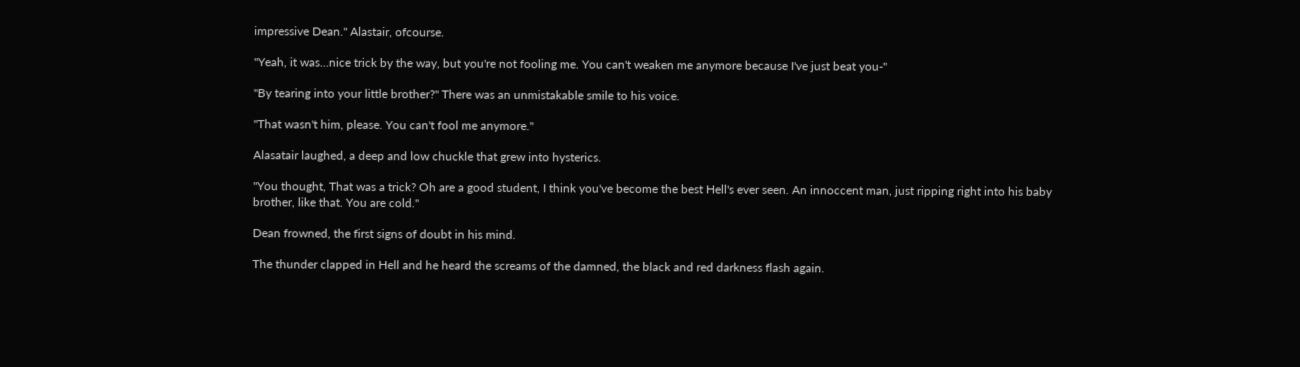impressive Dean." Alastair, ofcourse.

"Yeah, it was...nice trick by the way, but you're not fooling me. You can't weaken me anymore because I've just beat you-"

"By tearing into your little brother?" There was an unmistakable smile to his voice.

"That wasn't him, please. You can't fool me anymore."

Alasatair laughed, a deep and low chuckle that grew into hysterics.

"You thought, That was a trick? Oh are a good student, I think you've become the best Hell's ever seen. An innoccent man, just ripping right into his baby brother, like that. You are cold."

Dean frowned, the first signs of doubt in his mind.

The thunder clapped in Hell and he heard the screams of the damned, the black and red darkness flash again.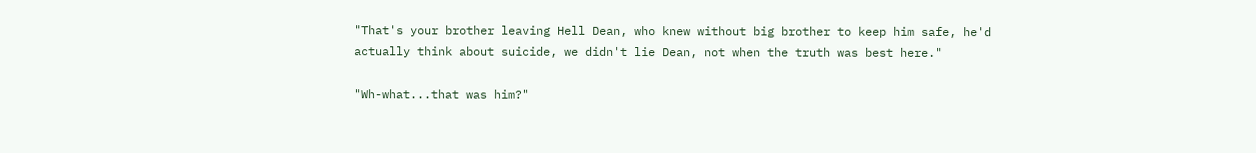"That's your brother leaving Hell Dean, who knew without big brother to keep him safe, he'd actually think about suicide, we didn't lie Dean, not when the truth was best here."

"Wh-what...that was him?"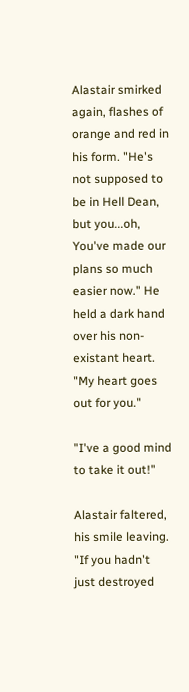Alastair smirked again, flashes of orange and red in his form. "He's not supposed to be in Hell Dean, but you...oh, You've made our plans so much easier now." He held a dark hand over his non-existant heart. "My heart goes out for you."

"I've a good mind to take it out!"

Alastair faltered, his smile leaving. "If you hadn't just destroyed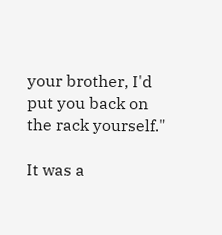your brother, I'd put you back on the rack yourself."

It was a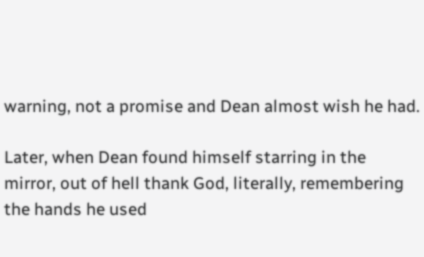warning, not a promise and Dean almost wish he had.

Later, when Dean found himself starring in the mirror, out of hell thank God, literally, remembering the hands he used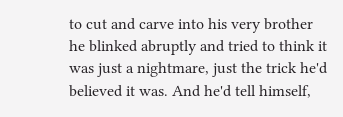to cut and carve into his very brother he blinked abruptly and tried to think it was just a nightmare, just the trick he'd believed it was. And he'd tell himself,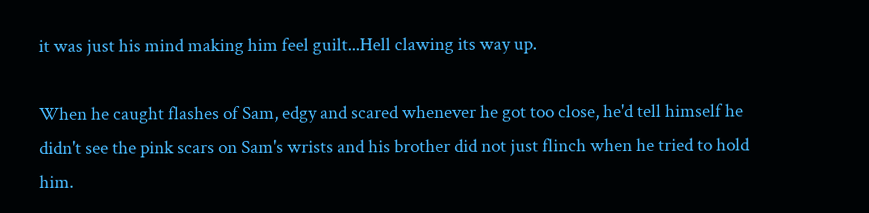it was just his mind making him feel guilt...Hell clawing its way up.

When he caught flashes of Sam, edgy and scared whenever he got too close, he'd tell himself he didn't see the pink scars on Sam's wrists and his brother did not just flinch when he tried to hold him.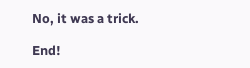No, it was a trick.

End!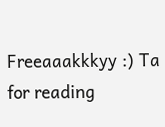Freeaaakkkyy :) Ta for reading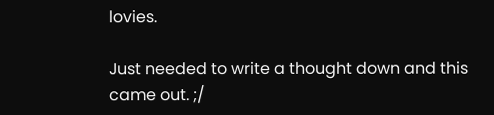lovies.

Just needed to write a thought down and this came out. ;/